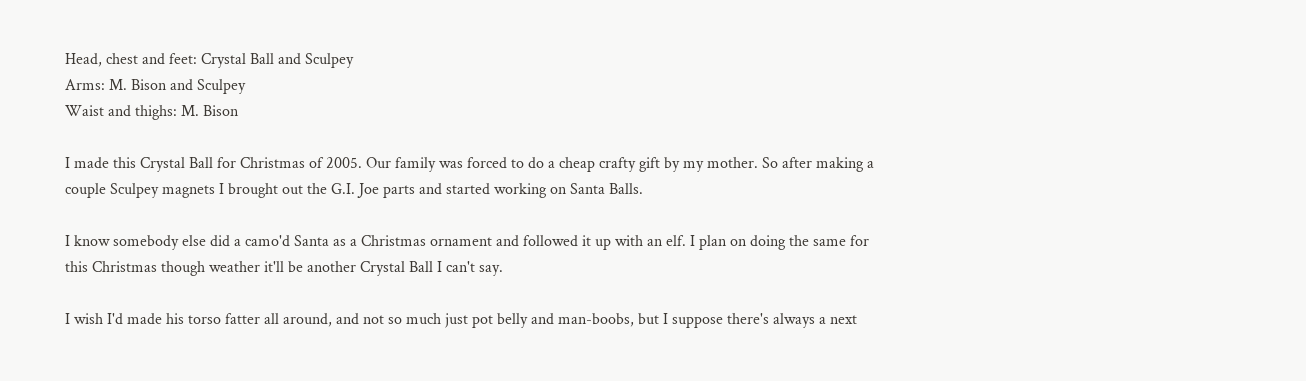Head, chest and feet: Crystal Ball and Sculpey
Arms: M. Bison and Sculpey
Waist and thighs: M. Bison

I made this Crystal Ball for Christmas of 2005. Our family was forced to do a cheap crafty gift by my mother. So after making a couple Sculpey magnets I brought out the G.I. Joe parts and started working on Santa Balls.

I know somebody else did a camo'd Santa as a Christmas ornament and followed it up with an elf. I plan on doing the same for this Christmas though weather it'll be another Crystal Ball I can't say.

I wish I'd made his torso fatter all around, and not so much just pot belly and man-boobs, but I suppose there's always a next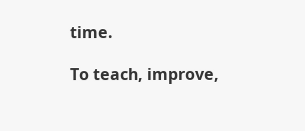time.

To teach, improve,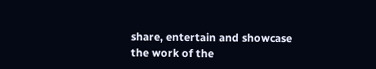share, entertain and showcase the work of the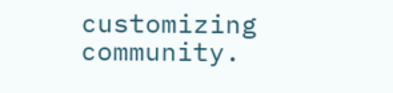customizing community.